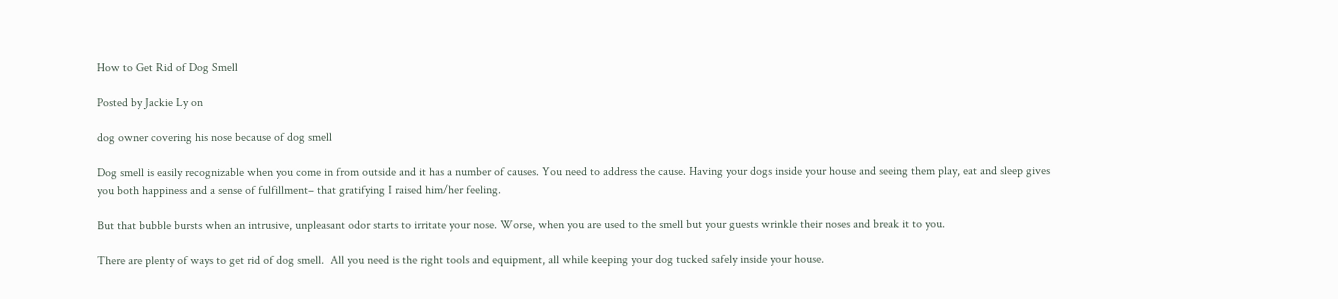How to Get Rid of Dog Smell

Posted by Jackie Ly on

dog owner covering his nose because of dog smell

Dog smell is easily recognizable when you come in from outside and it has a number of causes. You need to address the cause. Having your dogs inside your house and seeing them play, eat and sleep gives you both happiness and a sense of fulfillment– that gratifying I raised him/her feeling.

But that bubble bursts when an intrusive, unpleasant odor starts to irritate your nose. Worse, when you are used to the smell but your guests wrinkle their noses and break it to you.

There are plenty of ways to get rid of dog smell.  All you need is the right tools and equipment, all while keeping your dog tucked safely inside your house.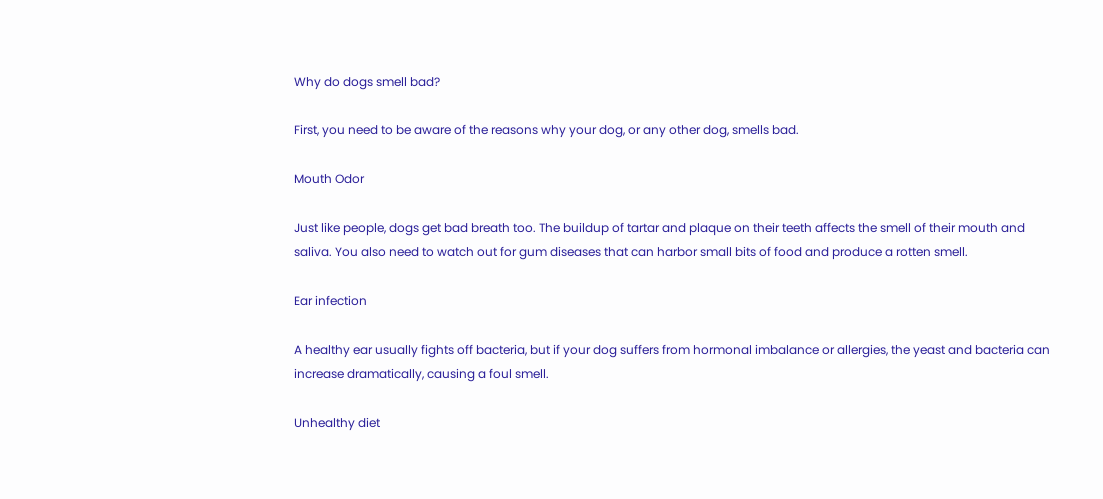Why do dogs smell bad?

First, you need to be aware of the reasons why your dog, or any other dog, smells bad.

Mouth Odor

Just like people, dogs get bad breath too. The buildup of tartar and plaque on their teeth affects the smell of their mouth and saliva. You also need to watch out for gum diseases that can harbor small bits of food and produce a rotten smell.

Ear infection

A healthy ear usually fights off bacteria, but if your dog suffers from hormonal imbalance or allergies, the yeast and bacteria can increase dramatically, causing a foul smell.

Unhealthy diet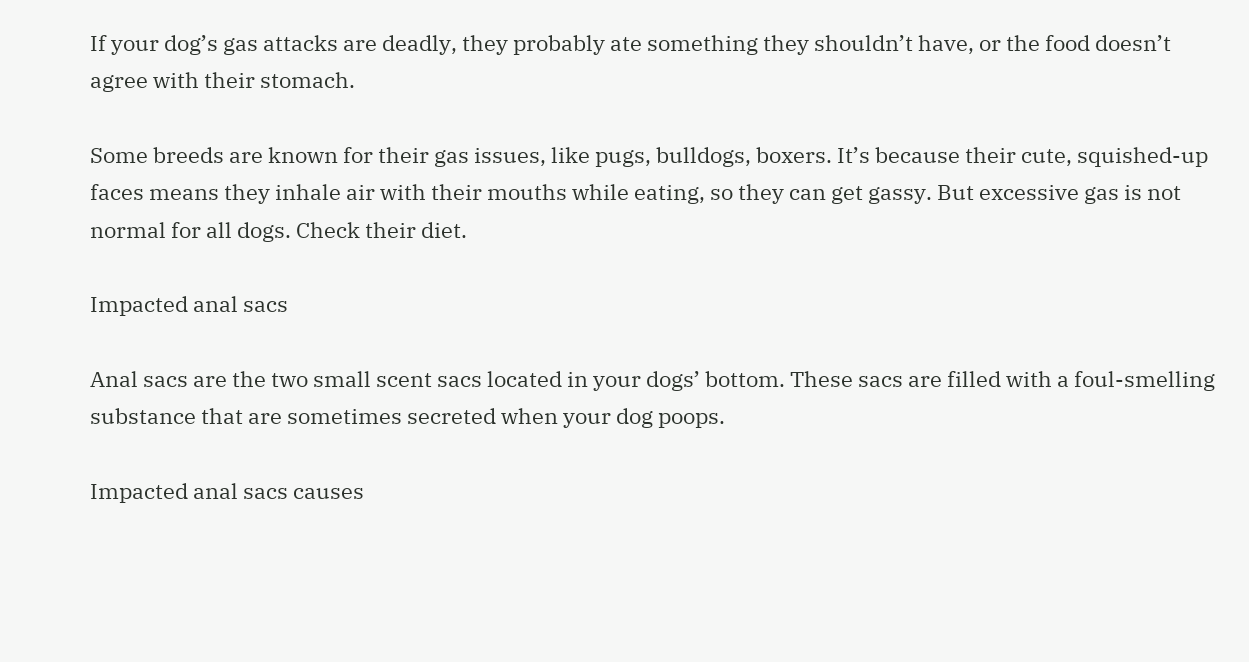If your dog’s gas attacks are deadly, they probably ate something they shouldn’t have, or the food doesn’t agree with their stomach.

Some breeds are known for their gas issues, like pugs, bulldogs, boxers. It’s because their cute, squished-up faces means they inhale air with their mouths while eating, so they can get gassy. But excessive gas is not normal for all dogs. Check their diet.

Impacted anal sacs

Anal sacs are the two small scent sacs located in your dogs’ bottom. These sacs are filled with a foul-smelling substance that are sometimes secreted when your dog poops.

Impacted anal sacs causes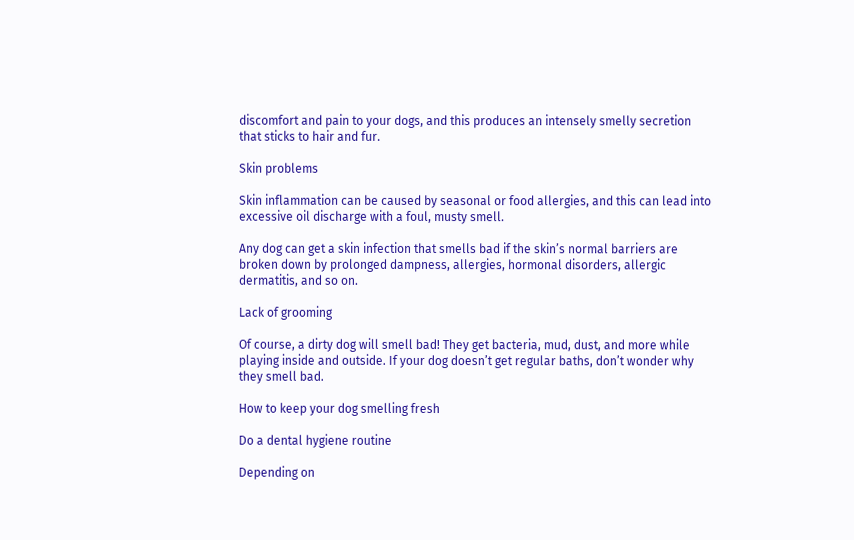discomfort and pain to your dogs, and this produces an intensely smelly secretion that sticks to hair and fur.

Skin problems

Skin inflammation can be caused by seasonal or food allergies, and this can lead into excessive oil discharge with a foul, musty smell.

Any dog can get a skin infection that smells bad if the skin’s normal barriers are broken down by prolonged dampness, allergies, hormonal disorders, allergic dermatitis, and so on.

Lack of grooming

Of course, a dirty dog will smell bad! They get bacteria, mud, dust, and more while playing inside and outside. If your dog doesn’t get regular baths, don’t wonder why they smell bad.

How to keep your dog smelling fresh

Do a dental hygiene routine

Depending on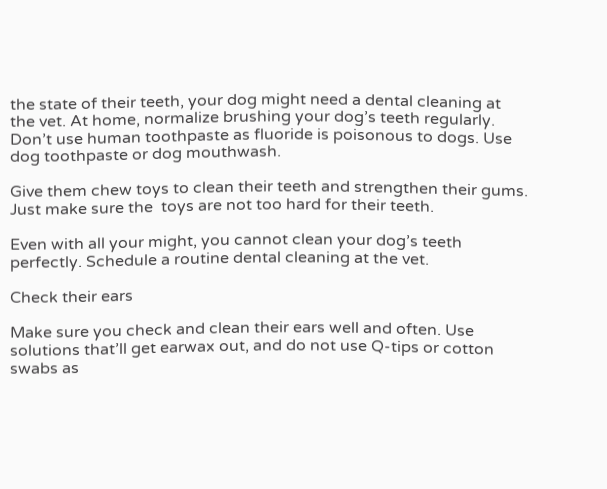the state of their teeth, your dog might need a dental cleaning at the vet. At home, normalize brushing your dog’s teeth regularly. Don’t use human toothpaste as fluoride is poisonous to dogs. Use dog toothpaste or dog mouthwash.

Give them chew toys to clean their teeth and strengthen their gums. Just make sure the  toys are not too hard for their teeth.

Even with all your might, you cannot clean your dog’s teeth perfectly. Schedule a routine dental cleaning at the vet.

Check their ears

Make sure you check and clean their ears well and often. Use solutions that’ll get earwax out, and do not use Q-tips or cotton swabs as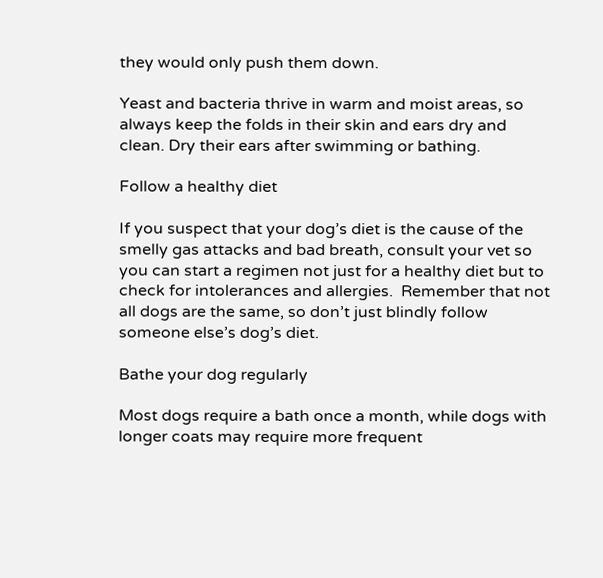they would only push them down.

Yeast and bacteria thrive in warm and moist areas, so always keep the folds in their skin and ears dry and clean. Dry their ears after swimming or bathing.

Follow a healthy diet

If you suspect that your dog’s diet is the cause of the smelly gas attacks and bad breath, consult your vet so you can start a regimen not just for a healthy diet but to check for intolerances and allergies.  Remember that not all dogs are the same, so don’t just blindly follow someone else’s dog’s diet.

Bathe your dog regularly

Most dogs require a bath once a month, while dogs with longer coats may require more frequent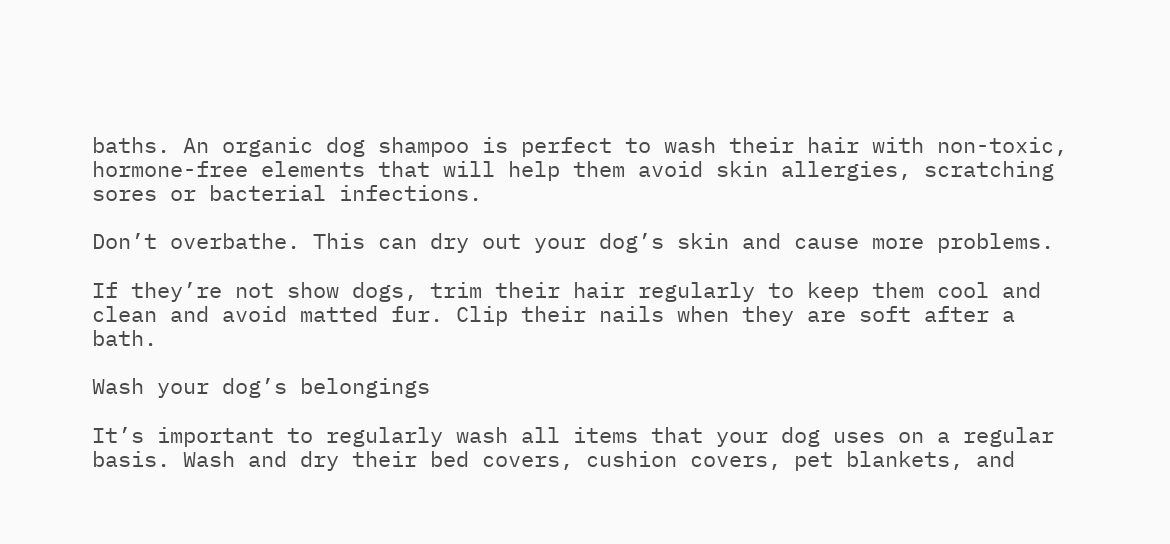baths. An organic dog shampoo is perfect to wash their hair with non-toxic, hormone-free elements that will help them avoid skin allergies, scratching sores or bacterial infections.

Don’t overbathe. This can dry out your dog’s skin and cause more problems.

If they’re not show dogs, trim their hair regularly to keep them cool and clean and avoid matted fur. Clip their nails when they are soft after a bath.

Wash your dog’s belongings

It’s important to regularly wash all items that your dog uses on a regular basis. Wash and dry their bed covers, cushion covers, pet blankets, and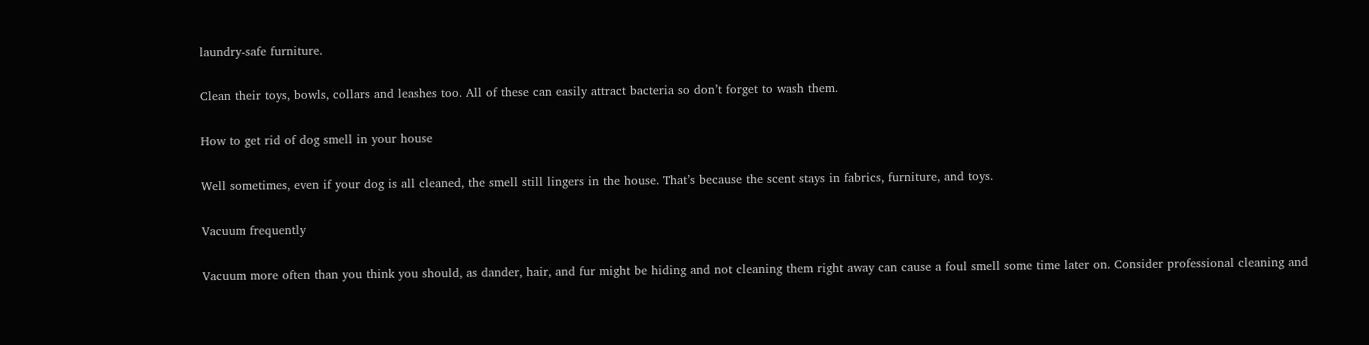laundry-safe furniture.

Clean their toys, bowls, collars and leashes too. All of these can easily attract bacteria so don’t forget to wash them.

How to get rid of dog smell in your house

Well sometimes, even if your dog is all cleaned, the smell still lingers in the house. That’s because the scent stays in fabrics, furniture, and toys.

Vacuum frequently

Vacuum more often than you think you should, as dander, hair, and fur might be hiding and not cleaning them right away can cause a foul smell some time later on. Consider professional cleaning and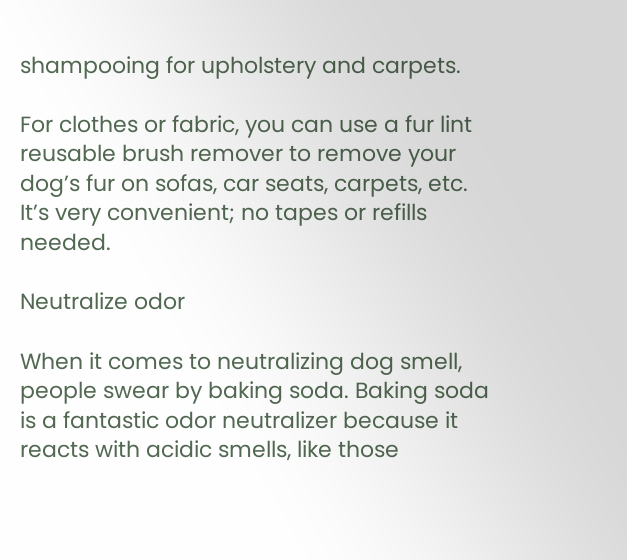shampooing for upholstery and carpets.

For clothes or fabric, you can use a fur lint reusable brush remover to remove your dog’s fur on sofas, car seats, carpets, etc.  It’s very convenient; no tapes or refills needed.

Neutralize odor

When it comes to neutralizing dog smell, people swear by baking soda. Baking soda is a fantastic odor neutralizer because it reacts with acidic smells, like those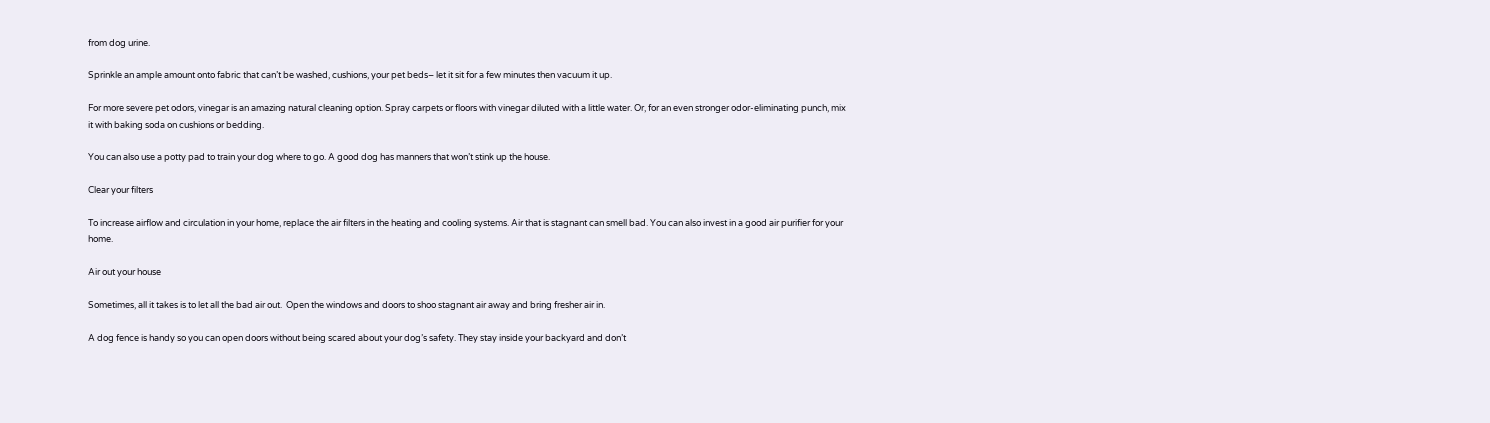from dog urine.

Sprinkle an ample amount onto fabric that can’t be washed, cushions, your pet beds– let it sit for a few minutes then vacuum it up.

For more severe pet odors, vinegar is an amazing natural cleaning option. Spray carpets or floors with vinegar diluted with a little water. Or, for an even stronger odor-eliminating punch, mix it with baking soda on cushions or bedding.

You can also use a potty pad to train your dog where to go. A good dog has manners that won’t stink up the house.

Clear your filters

To increase airflow and circulation in your home, replace the air filters in the heating and cooling systems. Air that is stagnant can smell bad. You can also invest in a good air purifier for your home.

Air out your house

Sometimes, all it takes is to let all the bad air out.  Open the windows and doors to shoo stagnant air away and bring fresher air in.

A dog fence is handy so you can open doors without being scared about your dog’s safety. They stay inside your backyard and don’t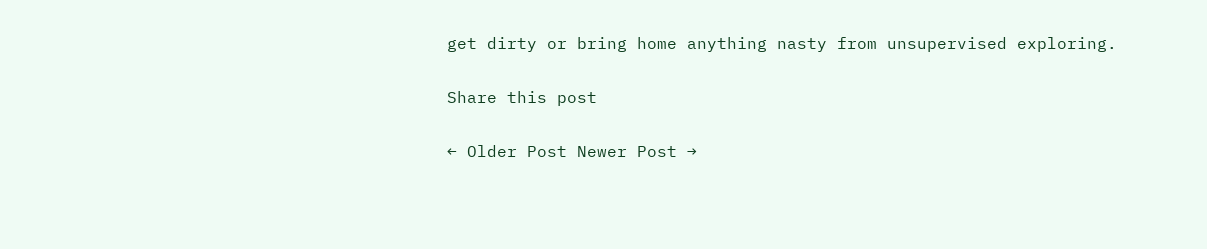get dirty or bring home anything nasty from unsupervised exploring.

Share this post

← Older Post Newer Post →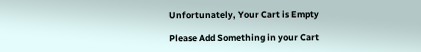Unfortunately, Your Cart is Empty

Please Add Something in your Cart